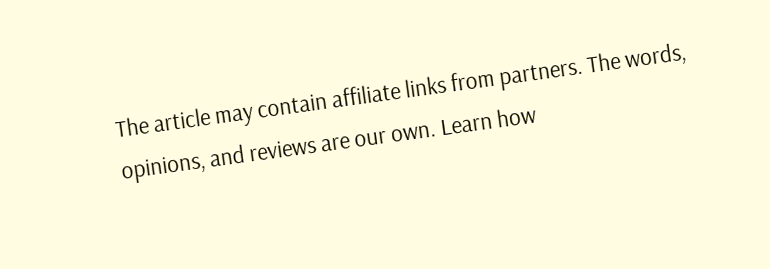The article may contain affiliate links from partners. The words, opinions, and reviews are our own. Learn how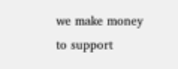we make money to support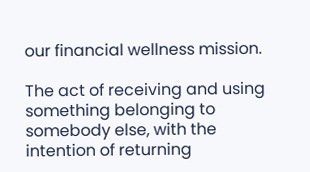our financial wellness mission.

The act of receiving and using something belonging to somebody else, with the intention of returning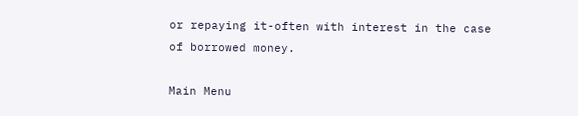or repaying it-often with interest in the case of borrowed money.

Main Menu